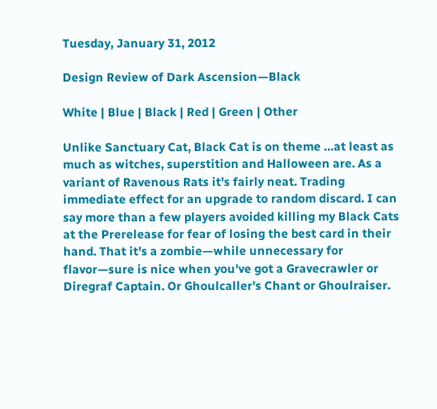Tuesday, January 31, 2012

Design Review of Dark Ascension—Black

White | Blue | Black | Red | Green | Other

Unlike Sanctuary Cat, Black Cat is on theme …at least as much as witches, superstition and Halloween are. As a variant of Ravenous Rats it's fairly neat. Trading immediate effect for an upgrade to random discard. I can say more than a few players avoided killing my Black Cats at the Prerelease for fear of losing the best card in their hand. That it's a zombie—while unnecessary for flavor—sure is nice when you've got a Gravecrawler or Diregraf Captain. Or Ghoulcaller's Chant or Ghoulraiser.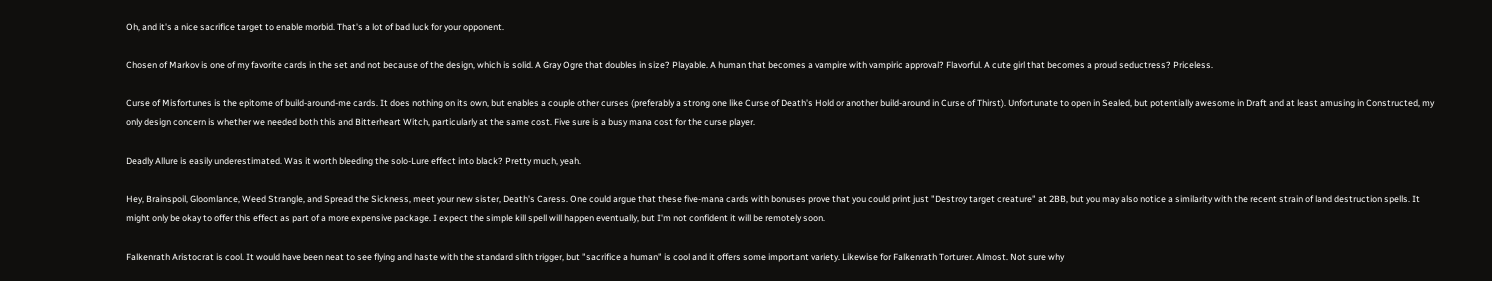Oh, and it's a nice sacrifice target to enable morbid. That's a lot of bad luck for your opponent.

Chosen of Markov is one of my favorite cards in the set and not because of the design, which is solid. A Gray Ogre that doubles in size? Playable. A human that becomes a vampire with vampiric approval? Flavorful. A cute girl that becomes a proud seductress? Priceless.

Curse of Misfortunes is the epitome of build-around-me cards. It does nothing on its own, but enables a couple other curses (preferably a strong one like Curse of Death's Hold or another build-around in Curse of Thirst). Unfortunate to open in Sealed, but potentially awesome in Draft and at least amusing in Constructed, my only design concern is whether we needed both this and Bitterheart Witch, particularly at the same cost. Five sure is a busy mana cost for the curse player.

Deadly Allure is easily underestimated. Was it worth bleeding the solo-Lure effect into black? Pretty much, yeah.

Hey, Brainspoil, Gloomlance, Weed Strangle, and Spread the Sickness, meet your new sister, Death's Caress. One could argue that these five-mana cards with bonuses prove that you could print just "Destroy target creature" at 2BB, but you may also notice a similarity with the recent strain of land destruction spells. It might only be okay to offer this effect as part of a more expensive package. I expect the simple kill spell will happen eventually, but I'm not confident it will be remotely soon.

Falkenrath Aristocrat is cool. It would have been neat to see flying and haste with the standard slith trigger, but "sacrifice a human" is cool and it offers some important variety. Likewise for Falkenrath Torturer. Almost. Not sure why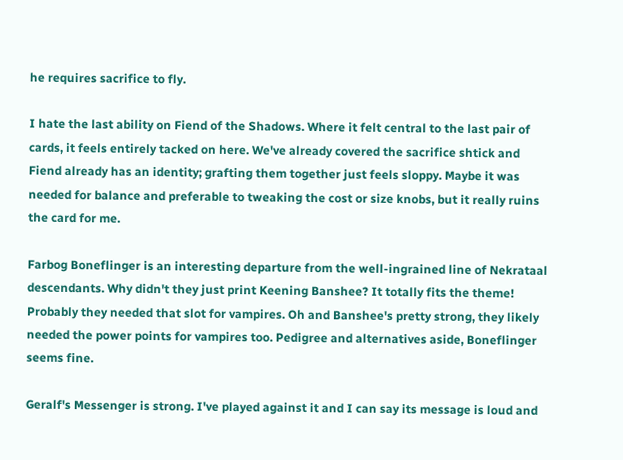he requires sacrifice to fly.

I hate the last ability on Fiend of the Shadows. Where it felt central to the last pair of cards, it feels entirely tacked on here. We've already covered the sacrifice shtick and Fiend already has an identity; grafting them together just feels sloppy. Maybe it was needed for balance and preferable to tweaking the cost or size knobs, but it really ruins the card for me.

Farbog Boneflinger is an interesting departure from the well-ingrained line of Nekrataal descendants. Why didn't they just print Keening Banshee? It totally fits the theme! Probably they needed that slot for vampires. Oh and Banshee's pretty strong, they likely needed the power points for vampires too. Pedigree and alternatives aside, Boneflinger seems fine.

Geralf's Messenger is strong. I've played against it and I can say its message is loud and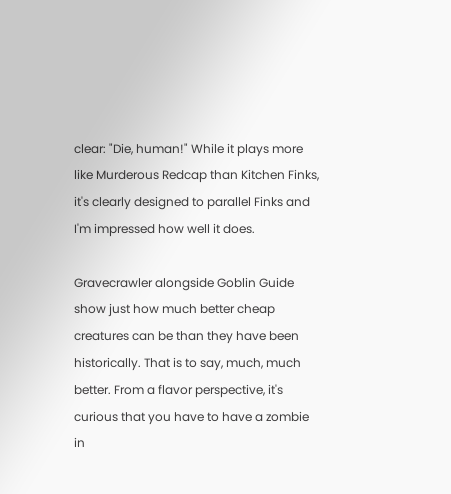clear: "Die, human!" While it plays more like Murderous Redcap than Kitchen Finks, it's clearly designed to parallel Finks and I'm impressed how well it does.

Gravecrawler alongside Goblin Guide show just how much better cheap creatures can be than they have been historically. That is to say, much, much better. From a flavor perspective, it's curious that you have to have a zombie in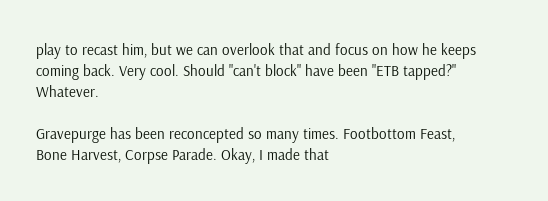play to recast him, but we can overlook that and focus on how he keeps coming back. Very cool. Should "can't block" have been "ETB tapped?" Whatever.

Gravepurge has been reconcepted so many times. Footbottom Feast, Bone Harvest, Corpse Parade. Okay, I made that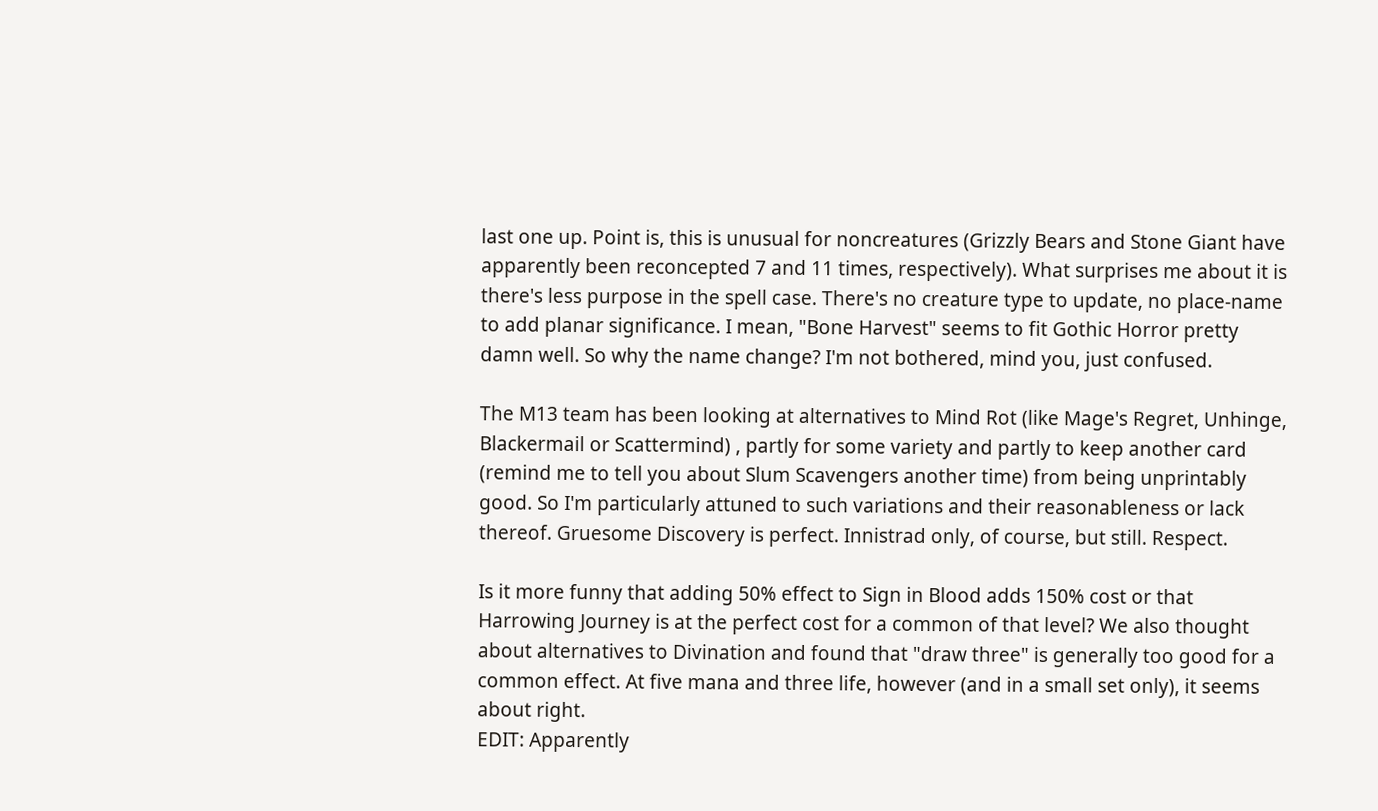last one up. Point is, this is unusual for noncreatures (Grizzly Bears and Stone Giant have apparently been reconcepted 7 and 11 times, respectively). What surprises me about it is there's less purpose in the spell case. There's no creature type to update, no place-name to add planar significance. I mean, "Bone Harvest" seems to fit Gothic Horror pretty damn well. So why the name change? I'm not bothered, mind you, just confused.

The M13 team has been looking at alternatives to Mind Rot (like Mage's Regret, Unhinge, Blackermail or Scattermind) , partly for some variety and partly to keep another card (remind me to tell you about Slum Scavengers another time) from being unprintably good. So I'm particularly attuned to such variations and their reasonableness or lack thereof. Gruesome Discovery is perfect. Innistrad only, of course, but still. Respect.

Is it more funny that adding 50% effect to Sign in Blood adds 150% cost or that Harrowing Journey is at the perfect cost for a common of that level? We also thought about alternatives to Divination and found that "draw three" is generally too good for a common effect. At five mana and three life, however (and in a small set only), it seems about right.
EDIT: Apparently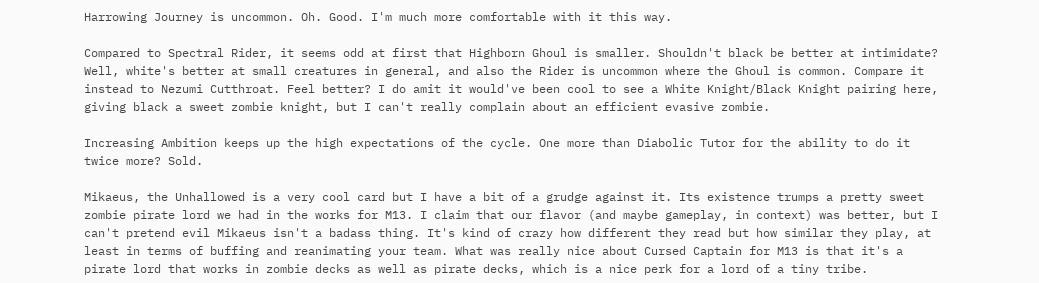Harrowing Journey is uncommon. Oh. Good. I'm much more comfortable with it this way.

Compared to Spectral Rider, it seems odd at first that Highborn Ghoul is smaller. Shouldn't black be better at intimidate? Well, white's better at small creatures in general, and also the Rider is uncommon where the Ghoul is common. Compare it instead to Nezumi Cutthroat. Feel better? I do amit it would've been cool to see a White Knight/Black Knight pairing here, giving black a sweet zombie knight, but I can't really complain about an efficient evasive zombie.

Increasing Ambition keeps up the high expectations of the cycle. One more than Diabolic Tutor for the ability to do it twice more? Sold.

Mikaeus, the Unhallowed is a very cool card but I have a bit of a grudge against it. Its existence trumps a pretty sweet zombie pirate lord we had in the works for M13. I claim that our flavor (and maybe gameplay, in context) was better, but I can't pretend evil Mikaeus isn't a badass thing. It's kind of crazy how different they read but how similar they play, at least in terms of buffing and reanimating your team. What was really nice about Cursed Captain for M13 is that it's a pirate lord that works in zombie decks as well as pirate decks, which is a nice perk for a lord of a tiny tribe.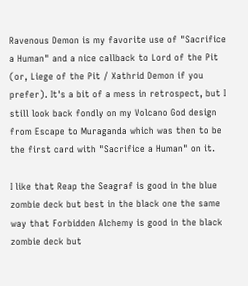Ravenous Demon is my favorite use of "Sacrifice a Human" and a nice callback to Lord of the Pit (or, Liege of the Pit / Xathrid Demon if you prefer). It's a bit of a mess in retrospect, but I still look back fondly on my Volcano God design from Escape to Muraganda which was then to be the first card with "Sacrifice a Human" on it.

I like that Reap the Seagraf is good in the blue zombie deck but best in the black one the same way that Forbidden Alchemy is good in the black zombie deck but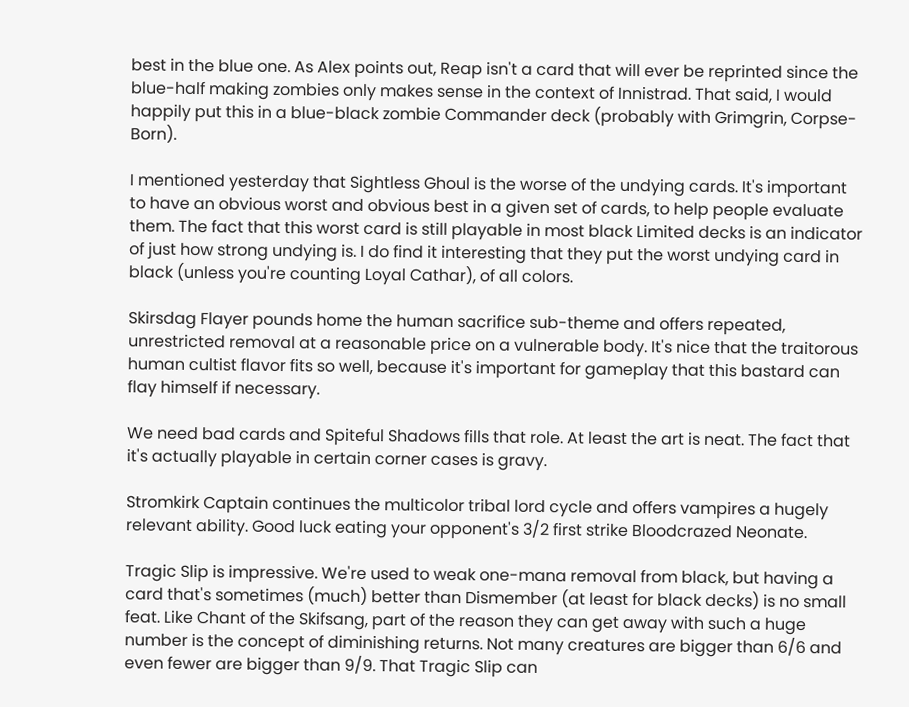best in the blue one. As Alex points out, Reap isn't a card that will ever be reprinted since the blue-half making zombies only makes sense in the context of Innistrad. That said, I would happily put this in a blue-black zombie Commander deck (probably with Grimgrin, Corpse-Born).

I mentioned yesterday that Sightless Ghoul is the worse of the undying cards. It's important to have an obvious worst and obvious best in a given set of cards, to help people evaluate them. The fact that this worst card is still playable in most black Limited decks is an indicator of just how strong undying is. I do find it interesting that they put the worst undying card in black (unless you're counting Loyal Cathar), of all colors.

Skirsdag Flayer pounds home the human sacrifice sub-theme and offers repeated, unrestricted removal at a reasonable price on a vulnerable body. It's nice that the traitorous human cultist flavor fits so well, because it's important for gameplay that this bastard can flay himself if necessary.

We need bad cards and Spiteful Shadows fills that role. At least the art is neat. The fact that it's actually playable in certain corner cases is gravy.

Stromkirk Captain continues the multicolor tribal lord cycle and offers vampires a hugely relevant ability. Good luck eating your opponent's 3/2 first strike Bloodcrazed Neonate.

Tragic Slip is impressive. We're used to weak one-mana removal from black, but having a card that's sometimes (much) better than Dismember (at least for black decks) is no small feat. Like Chant of the Skifsang, part of the reason they can get away with such a huge number is the concept of diminishing returns. Not many creatures are bigger than 6/6 and even fewer are bigger than 9/9. That Tragic Slip can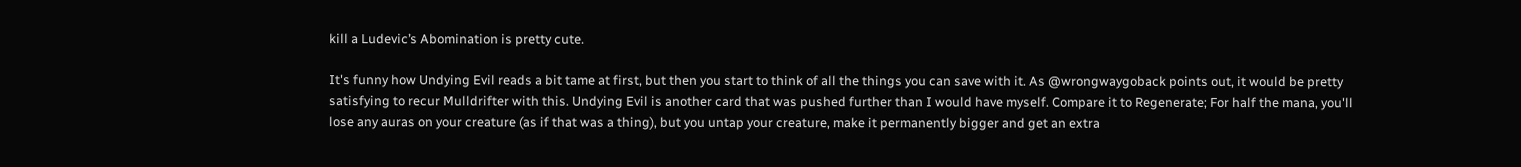kill a Ludevic’s Abomination is pretty cute.

It's funny how Undying Evil reads a bit tame at first, but then you start to think of all the things you can save with it. As @wrongwaygoback points out, it would be pretty satisfying to recur Mulldrifter with this. Undying Evil is another card that was pushed further than I would have myself. Compare it to Regenerate; For half the mana, you'll lose any auras on your creature (as if that was a thing), but you untap your creature, make it permanently bigger and get an extra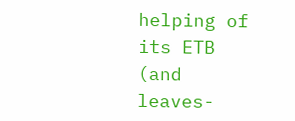helping of its ETB (and leaves-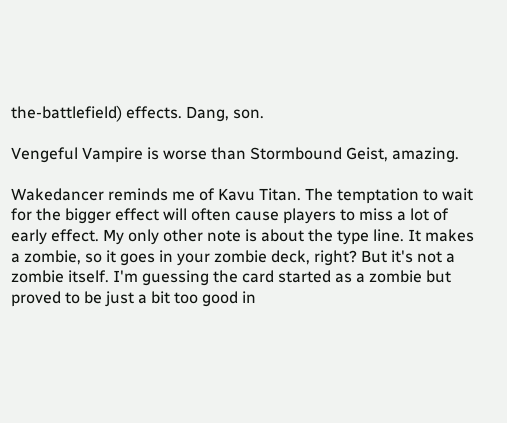the-battlefield) effects. Dang, son.

Vengeful Vampire is worse than Stormbound Geist, amazing.

Wakedancer reminds me of Kavu Titan. The temptation to wait for the bigger effect will often cause players to miss a lot of early effect. My only other note is about the type line. It makes a zombie, so it goes in your zombie deck, right? But it's not a zombie itself. I'm guessing the card started as a zombie but proved to be just a bit too good in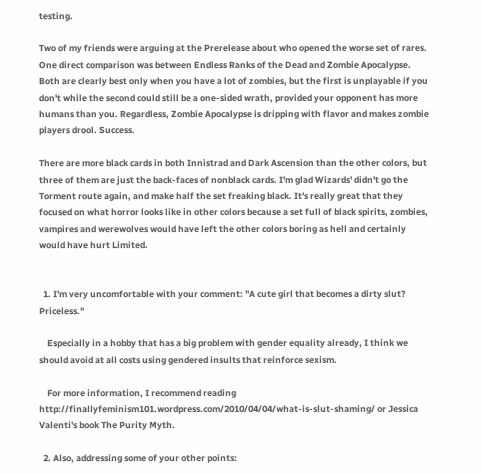testing.

Two of my friends were arguing at the Prerelease about who opened the worse set of rares. One direct comparison was between Endless Ranks of the Dead and Zombie Apocalypse. Both are clearly best only when you have a lot of zombies, but the first is unplayable if you don't while the second could still be a one-sided wrath, provided your opponent has more humans than you. Regardless, Zombie Apocalypse is dripping with flavor and makes zombie players drool. Success.

There are more black cards in both Innistrad and Dark Ascension than the other colors, but three of them are just the back-faces of nonblack cards. I'm glad Wizards' didn't go the Torment route again, and make half the set freaking black. It's really great that they focused on what horror looks like in other colors because a set full of black spirits, zombies, vampires and werewolves would have left the other colors boring as hell and certainly would have hurt Limited.


  1. I'm very uncomfortable with your comment: "A cute girl that becomes a dirty slut? Priceless."

    Especially in a hobby that has a big problem with gender equality already, I think we should avoid at all costs using gendered insults that reinforce sexism.

    For more information, I recommend reading http://finallyfeminism101.wordpress.com/2010/04/04/what-is-slut-shaming/ or Jessica Valenti's book The Purity Myth.

  2. Also, addressing some of your other points: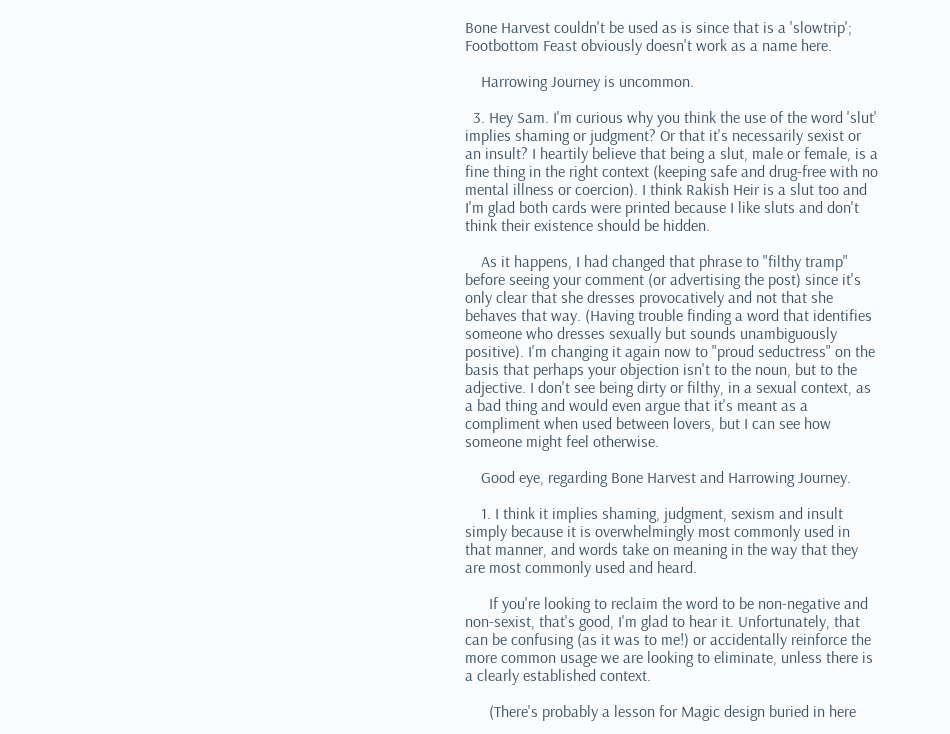Bone Harvest couldn't be used as is since that is a 'slowtrip'; Footbottom Feast obviously doesn't work as a name here.

    Harrowing Journey is uncommon.

  3. Hey Sam. I'm curious why you think the use of the word 'slut' implies shaming or judgment? Or that it's necessarily sexist or an insult? I heartily believe that being a slut, male or female, is a fine thing in the right context (keeping safe and drug-free with no mental illness or coercion). I think Rakish Heir is a slut too and I'm glad both cards were printed because I like sluts and don't think their existence should be hidden.

    As it happens, I had changed that phrase to "filthy tramp" before seeing your comment (or advertising the post) since it's only clear that she dresses provocatively and not that she behaves that way. (Having trouble finding a word that identifies someone who dresses sexually but sounds unambiguously positive). I'm changing it again now to "proud seductress" on the basis that perhaps your objection isn't to the noun, but to the adjective. I don't see being dirty or filthy, in a sexual context, as a bad thing and would even argue that it's meant as a compliment when used between lovers, but I can see how someone might feel otherwise.

    Good eye, regarding Bone Harvest and Harrowing Journey.

    1. I think it implies shaming, judgment, sexism and insult simply because it is overwhelmingly most commonly used in that manner, and words take on meaning in the way that they are most commonly used and heard.

      If you're looking to reclaim the word to be non-negative and non-sexist, that's good, I'm glad to hear it. Unfortunately, that can be confusing (as it was to me!) or accidentally reinforce the more common usage we are looking to eliminate, unless there is a clearly established context.

      (There's probably a lesson for Magic design buried in here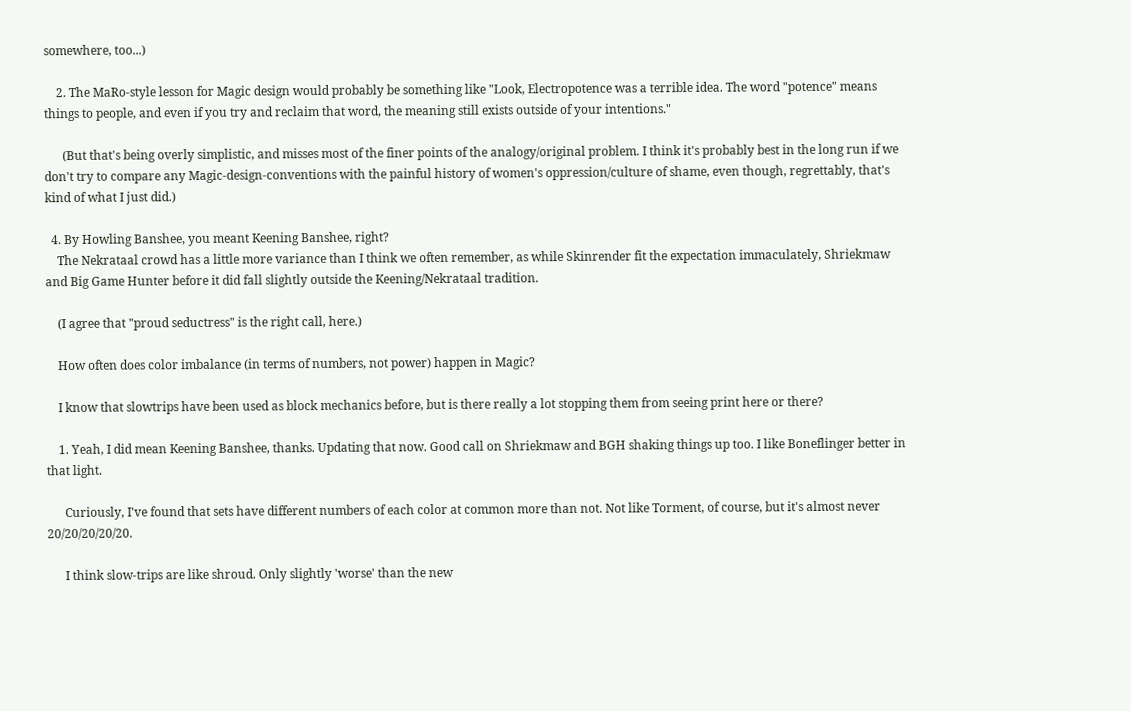somewhere, too...)

    2. The MaRo-style lesson for Magic design would probably be something like "Look, Electropotence was a terrible idea. The word "potence" means things to people, and even if you try and reclaim that word, the meaning still exists outside of your intentions."

      (But that's being overly simplistic, and misses most of the finer points of the analogy/original problem. I think it's probably best in the long run if we don't try to compare any Magic-design-conventions with the painful history of women's oppression/culture of shame, even though, regrettably, that's kind of what I just did.)

  4. By Howling Banshee, you meant Keening Banshee, right?
    The Nekrataal crowd has a little more variance than I think we often remember, as while Skinrender fit the expectation immaculately, Shriekmaw and Big Game Hunter before it did fall slightly outside the Keening/Nekrataal tradition.

    (I agree that "proud seductress" is the right call, here.)

    How often does color imbalance (in terms of numbers, not power) happen in Magic?

    I know that slowtrips have been used as block mechanics before, but is there really a lot stopping them from seeing print here or there?

    1. Yeah, I did mean Keening Banshee, thanks. Updating that now. Good call on Shriekmaw and BGH shaking things up too. I like Boneflinger better in that light.

      Curiously, I've found that sets have different numbers of each color at common more than not. Not like Torment, of course, but it's almost never 20/20/20/20/20.

      I think slow-trips are like shroud. Only slightly 'worse' than the new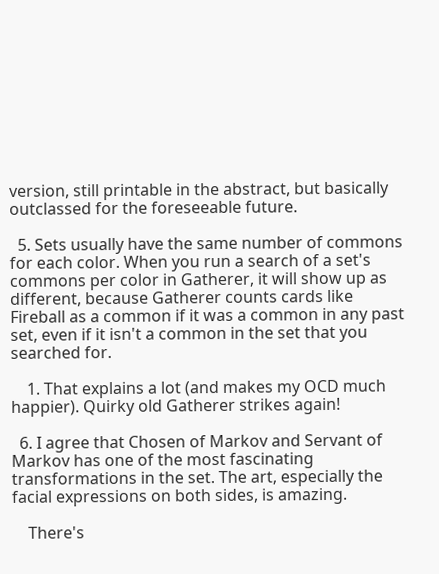version, still printable in the abstract, but basically outclassed for the foreseeable future.

  5. Sets usually have the same number of commons for each color. When you run a search of a set's commons per color in Gatherer, it will show up as different, because Gatherer counts cards like Fireball as a common if it was a common in any past set, even if it isn't a common in the set that you searched for.

    1. That explains a lot (and makes my OCD much happier). Quirky old Gatherer strikes again!

  6. I agree that Chosen of Markov and Servant of Markov has one of the most fascinating transformations in the set. The art, especially the facial expressions on both sides, is amazing.

    There's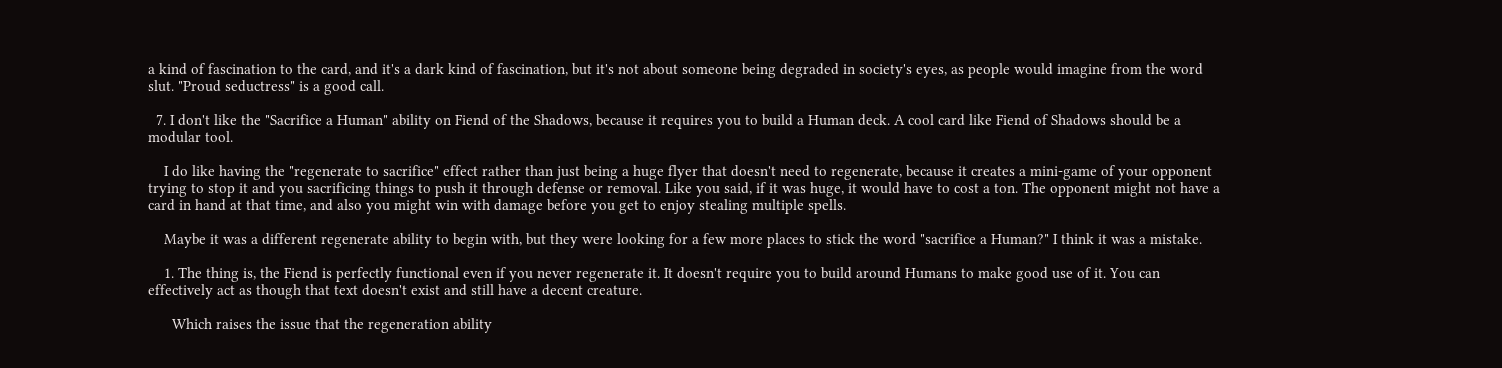a kind of fascination to the card, and it's a dark kind of fascination, but it's not about someone being degraded in society's eyes, as people would imagine from the word slut. "Proud seductress" is a good call.

  7. I don't like the "Sacrifice a Human" ability on Fiend of the Shadows, because it requires you to build a Human deck. A cool card like Fiend of Shadows should be a modular tool.

    I do like having the "regenerate to sacrifice" effect rather than just being a huge flyer that doesn't need to regenerate, because it creates a mini-game of your opponent trying to stop it and you sacrificing things to push it through defense or removal. Like you said, if it was huge, it would have to cost a ton. The opponent might not have a card in hand at that time, and also you might win with damage before you get to enjoy stealing multiple spells.

    Maybe it was a different regenerate ability to begin with, but they were looking for a few more places to stick the word "sacrifice a Human?" I think it was a mistake.

    1. The thing is, the Fiend is perfectly functional even if you never regenerate it. It doesn't require you to build around Humans to make good use of it. You can effectively act as though that text doesn't exist and still have a decent creature.

      Which raises the issue that the regeneration ability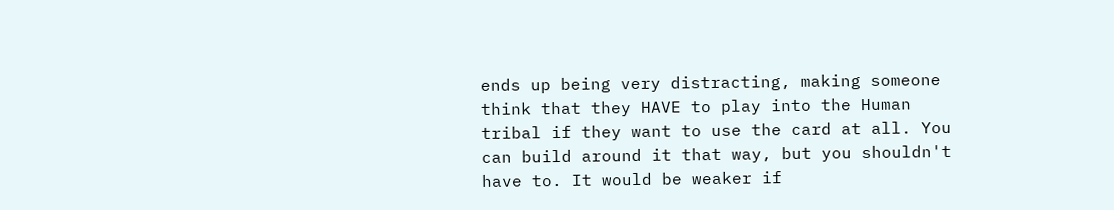ends up being very distracting, making someone think that they HAVE to play into the Human tribal if they want to use the card at all. You can build around it that way, but you shouldn't have to. It would be weaker if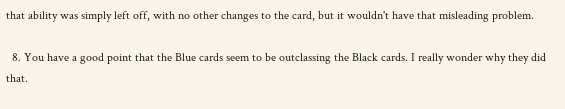that ability was simply left off, with no other changes to the card, but it wouldn't have that misleading problem.

  8. You have a good point that the Blue cards seem to be outclassing the Black cards. I really wonder why they did that.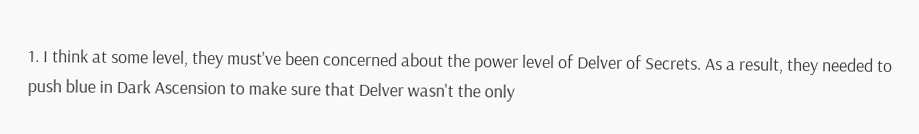1. I think at some level, they must've been concerned about the power level of Delver of Secrets. As a result, they needed to push blue in Dark Ascension to make sure that Delver wasn't the only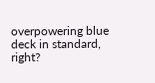overpowering blue deck in standard, right?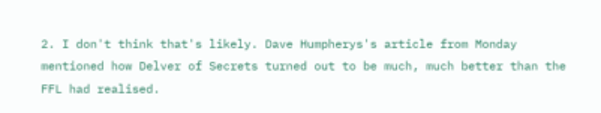2. I don't think that's likely. Dave Humpherys's article from Monday mentioned how Delver of Secrets turned out to be much, much better than the FFL had realised.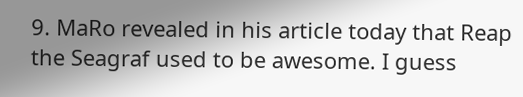9. MaRo revealed in his article today that Reap the Seagraf used to be awesome. I guess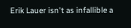Erik Lauer isn't as infallible a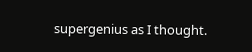supergenius as I thought.